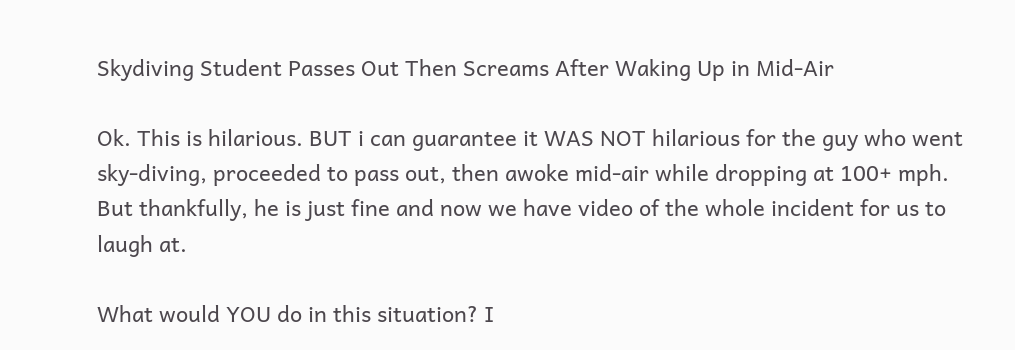Skydiving Student Passes Out Then Screams After Waking Up in Mid-Air

Ok. This is hilarious. BUT i can guarantee it WAS NOT hilarious for the guy who went sky-diving, proceeded to pass out, then awoke mid-air while dropping at 100+ mph. But thankfully, he is just fine and now we have video of the whole incident for us to laugh at.

What would YOU do in this situation? I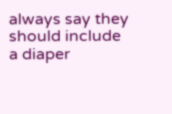always say they should include a diaper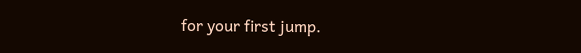for your first jump.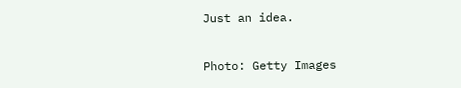Just an idea.

Photo: Getty Images